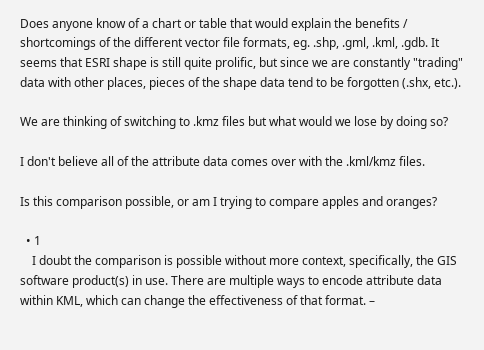Does anyone know of a chart or table that would explain the benefits / shortcomings of the different vector file formats, eg. .shp, .gml, .kml, .gdb. It seems that ESRI shape is still quite prolific, but since we are constantly "trading" data with other places, pieces of the shape data tend to be forgotten (.shx, etc.).

We are thinking of switching to .kmz files but what would we lose by doing so?

I don't believe all of the attribute data comes over with the .kml/kmz files.

Is this comparison possible, or am I trying to compare apples and oranges?

  • 1
    I doubt the comparison is possible without more context, specifically, the GIS software product(s) in use. There are multiple ways to encode attribute data within KML, which can change the effectiveness of that format. –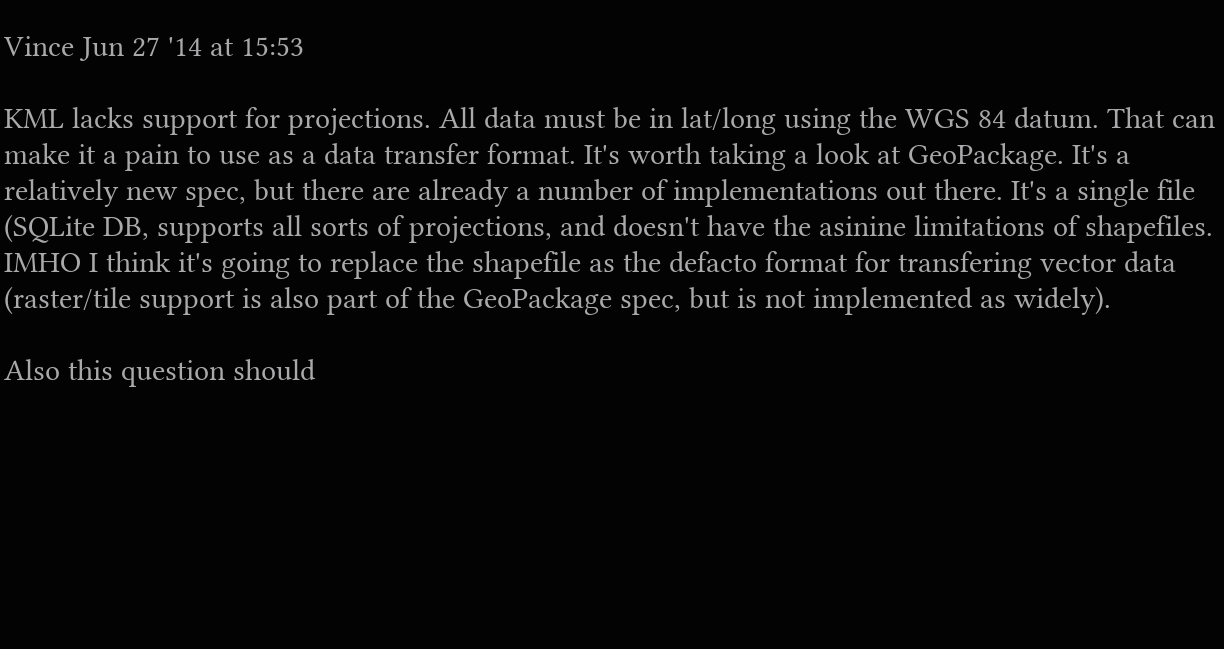Vince Jun 27 '14 at 15:53

KML lacks support for projections. All data must be in lat/long using the WGS 84 datum. That can make it a pain to use as a data transfer format. It's worth taking a look at GeoPackage. It's a relatively new spec, but there are already a number of implementations out there. It's a single file (SQLite DB, supports all sorts of projections, and doesn't have the asinine limitations of shapefiles. IMHO I think it's going to replace the shapefile as the defacto format for transfering vector data (raster/tile support is also part of the GeoPackage spec, but is not implemented as widely).

Also this question should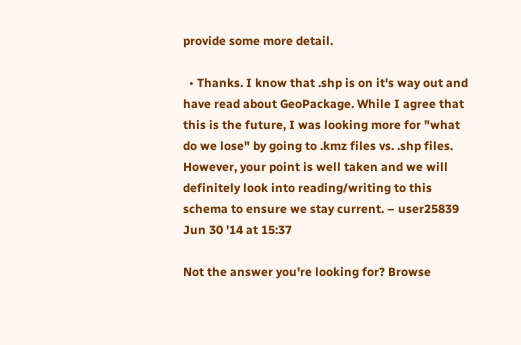provide some more detail.

  • Thanks. I know that .shp is on it's way out and have read about GeoPackage. While I agree that this is the future, I was looking more for "what do we lose" by going to .kmz files vs. .shp files. However, your point is well taken and we will definitely look into reading/writing to this schema to ensure we stay current. – user25839 Jun 30 '14 at 15:37

Not the answer you're looking for? Browse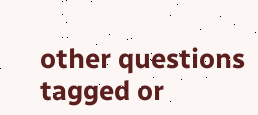other questions tagged or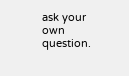ask your own question.